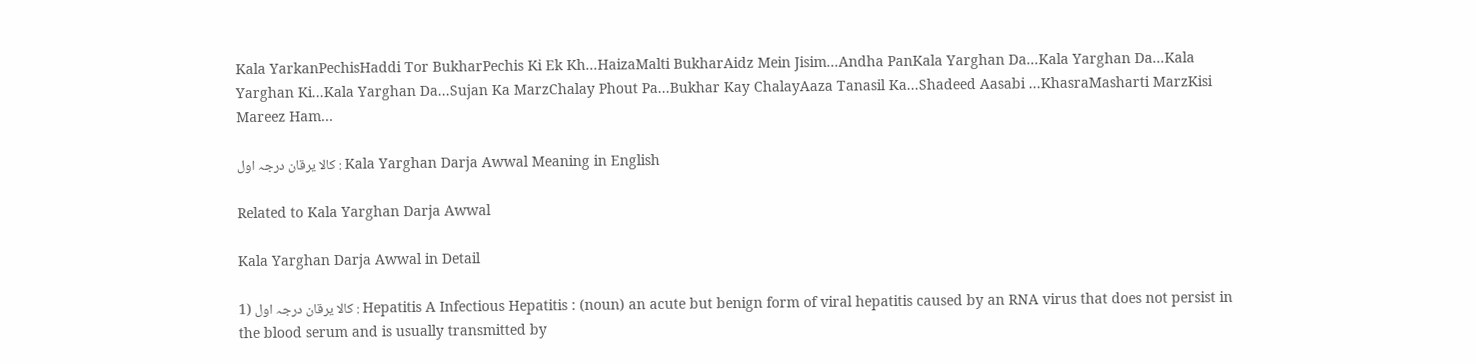Kala YarkanPechisHaddi Tor BukharPechis Ki Ek Kh...HaizaMalti BukharAidz Mein Jisim...Andha PanKala Yarghan Da...Kala Yarghan Da...Kala Yarghan Ki...Kala Yarghan Da...Sujan Ka MarzChalay Phout Pa...Bukhar Kay ChalayAaza Tanasil Ka...Shadeed Aasabi ...KhasraMasharti MarzKisi Mareez Ham...

کالا یرقان درجہ اول : Kala Yarghan Darja Awwal Meaning in English

Related to Kala Yarghan Darja Awwal

Kala Yarghan Darja Awwal in Detail

1) کالا یرقان درجہ اول : Hepatitis A Infectious Hepatitis : (noun) an acute but benign form of viral hepatitis caused by an RNA virus that does not persist in the blood serum and is usually transmitted by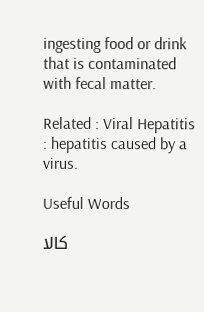ingesting food or drink that is contaminated with fecal matter.

Related : Viral Hepatitis : hepatitis caused by a virus.

Useful Words

کالا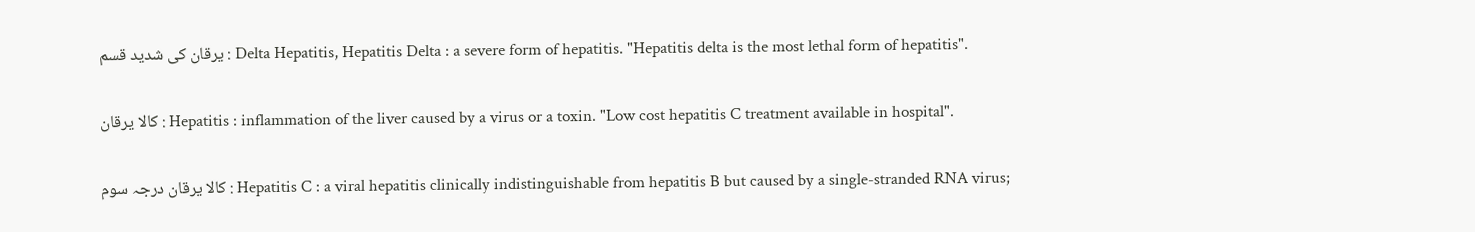یرقان کی شدید قسم : Delta Hepatitis, Hepatitis Delta : a severe form of hepatitis. "Hepatitis delta is the most lethal form of hepatitis".

کالا یرقان : Hepatitis : inflammation of the liver caused by a virus or a toxin. "Low cost hepatitis C treatment available in hospital".

کالا یرقان درجہ سوم : Hepatitis C : a viral hepatitis clinically indistinguishable from hepatitis B but caused by a single-stranded RNA virus;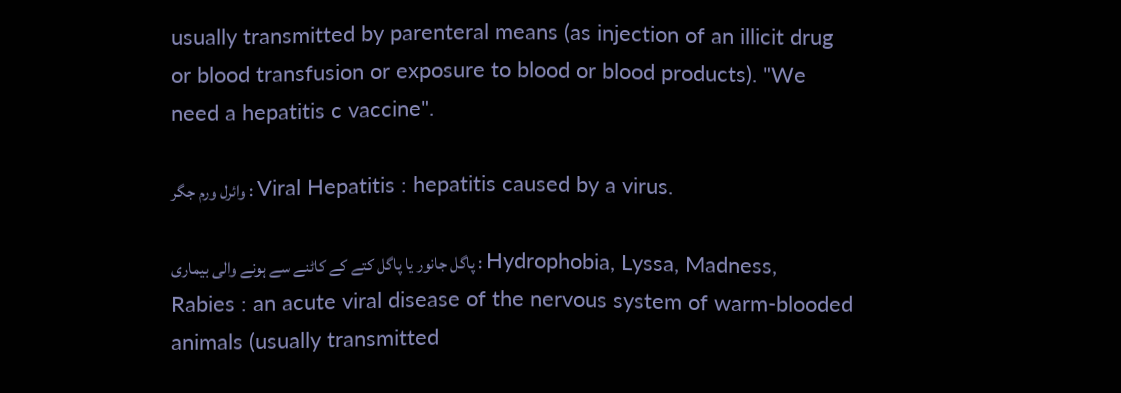usually transmitted by parenteral means (as injection of an illicit drug or blood transfusion or exposure to blood or blood products). "We need a hepatitis c vaccine".

وائرل ورم جگر : Viral Hepatitis : hepatitis caused by a virus.

پاگل جانور یا پاگل کتے کے کاٹنے سے ہونے والی بیماری : Hydrophobia, Lyssa, Madness, Rabies : an acute viral disease of the nervous system of warm-blooded animals (usually transmitted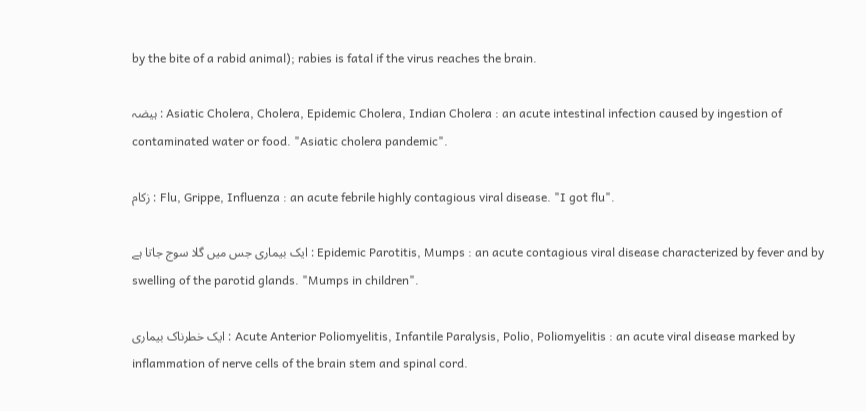by the bite of a rabid animal); rabies is fatal if the virus reaches the brain.

ہیضہ : Asiatic Cholera, Cholera, Epidemic Cholera, Indian Cholera : an acute intestinal infection caused by ingestion of contaminated water or food. "Asiatic cholera pandemic".

زکام : Flu, Grippe, Influenza : an acute febrile highly contagious viral disease. "I got flu".

ایک بیماری جس میں گلا سوج جاتا ہے : Epidemic Parotitis, Mumps : an acute contagious viral disease characterized by fever and by swelling of the parotid glands. "Mumps in children".

ایک خطرناک بیماری : Acute Anterior Poliomyelitis, Infantile Paralysis, Polio, Poliomyelitis : an acute viral disease marked by inflammation of nerve cells of the brain stem and spinal cord.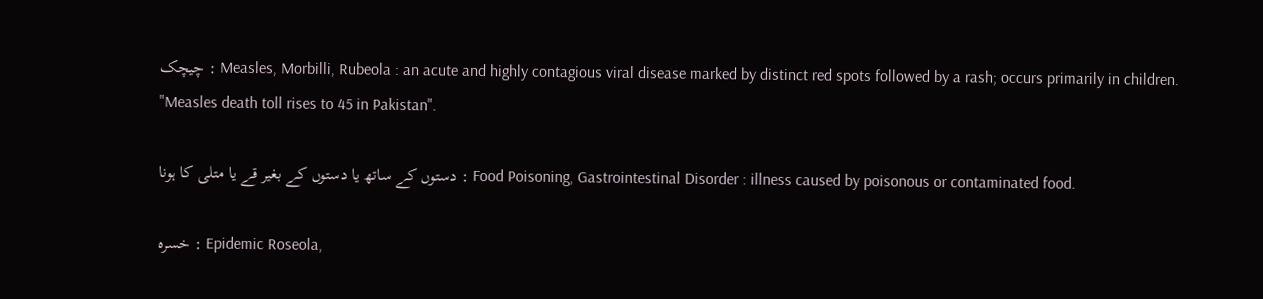چیچک : Measles, Morbilli, Rubeola : an acute and highly contagious viral disease marked by distinct red spots followed by a rash; occurs primarily in children. "Measles death toll rises to 45 in Pakistan".

دستوں کے ساتھ یا دستوں کے بغیر قے یا متلی کا ہونا : Food Poisoning, Gastrointestinal Disorder : illness caused by poisonous or contaminated food.

خسرہ : Epidemic Roseola,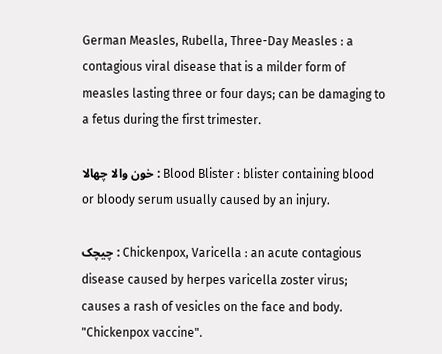German Measles, Rubella, Three-Day Measles : a contagious viral disease that is a milder form of measles lasting three or four days; can be damaging to a fetus during the first trimester.

خون والا چھالا : Blood Blister : blister containing blood or bloody serum usually caused by an injury.

چیچک : Chickenpox, Varicella : an acute contagious disease caused by herpes varicella zoster virus; causes a rash of vesicles on the face and body. "Chickenpox vaccine".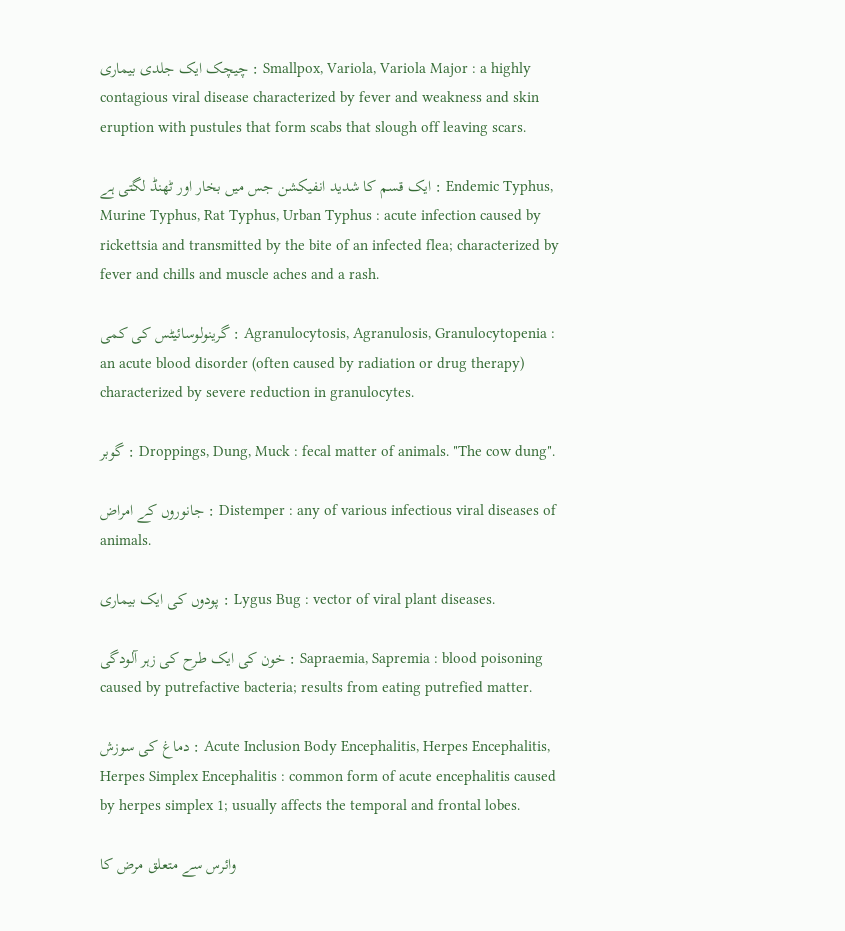چیچک ایک جلدی بیماری : Smallpox, Variola, Variola Major : a highly contagious viral disease characterized by fever and weakness and skin eruption with pustules that form scabs that slough off leaving scars.

ایک قسم کا شدید انفیکشن جس میں بخار اور ٹھنڈ لگتی ہے : Endemic Typhus, Murine Typhus, Rat Typhus, Urban Typhus : acute infection caused by rickettsia and transmitted by the bite of an infected flea; characterized by fever and chills and muscle aches and a rash.

گرینولوسائیٹس کی کمی : Agranulocytosis, Agranulosis, Granulocytopenia : an acute blood disorder (often caused by radiation or drug therapy) characterized by severe reduction in granulocytes.

گوبر : Droppings, Dung, Muck : fecal matter of animals. "The cow dung".

جانوروں کے امراض : Distemper : any of various infectious viral diseases of animals.

پودوں کی ایک بیماری : Lygus Bug : vector of viral plant diseases.

خون کی ایک طرح کی زہر آلودگی : Sapraemia, Sapremia : blood poisoning caused by putrefactive bacteria; results from eating putrefied matter.

دماغ کی سوزش : Acute Inclusion Body Encephalitis, Herpes Encephalitis, Herpes Simplex Encephalitis : common form of acute encephalitis caused by herpes simplex 1; usually affects the temporal and frontal lobes.

وائرس سے متعلق مرض کا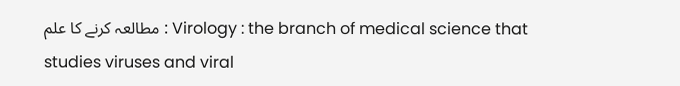مطالعہ کرنے کا علم : Virology : the branch of medical science that studies viruses and viral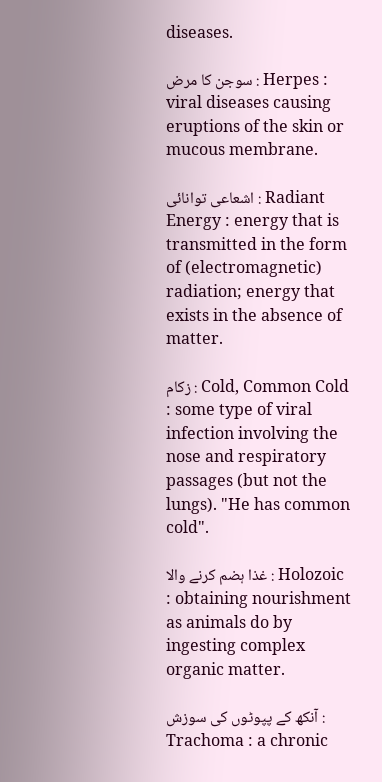diseases.

سوجن کا مرض : Herpes : viral diseases causing eruptions of the skin or mucous membrane.

اشعاعی توانائی : Radiant Energy : energy that is transmitted in the form of (electromagnetic) radiation; energy that exists in the absence of matter.

زکام : Cold, Common Cold : some type of viral infection involving the nose and respiratory passages (but not the lungs). "He has common cold".

غذا ہضم کرنے والا : Holozoic : obtaining nourishment as animals do by ingesting complex organic matter.

آنکھ کے پپوٹوں کی سوزش : Trachoma : a chronic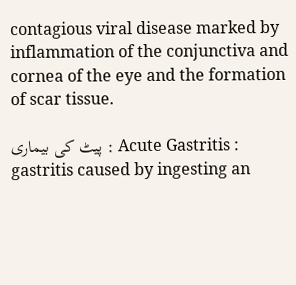contagious viral disease marked by inflammation of the conjunctiva and cornea of the eye and the formation of scar tissue.

پیٹ کی بیماری : Acute Gastritis : gastritis caused by ingesting an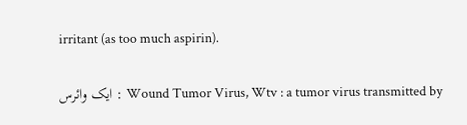irritant (as too much aspirin).

ایک وائرس : Wound Tumor Virus, Wtv : a tumor virus transmitted by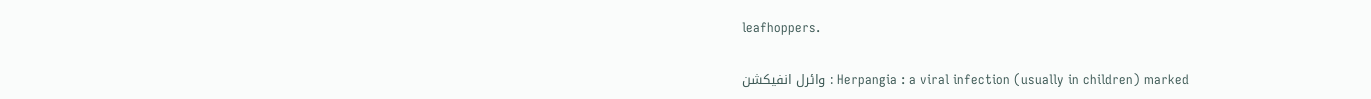leafhoppers.

وائرل انفیکشن : Herpangia : a viral infection (usually in children) marked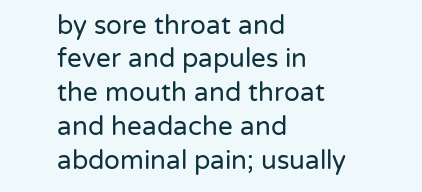by sore throat and fever and papules in the mouth and throat and headache and abdominal pain; usually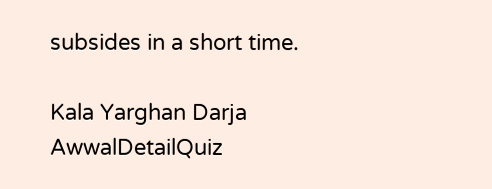subsides in a short time.

Kala Yarghan Darja AwwalDetailQuiz